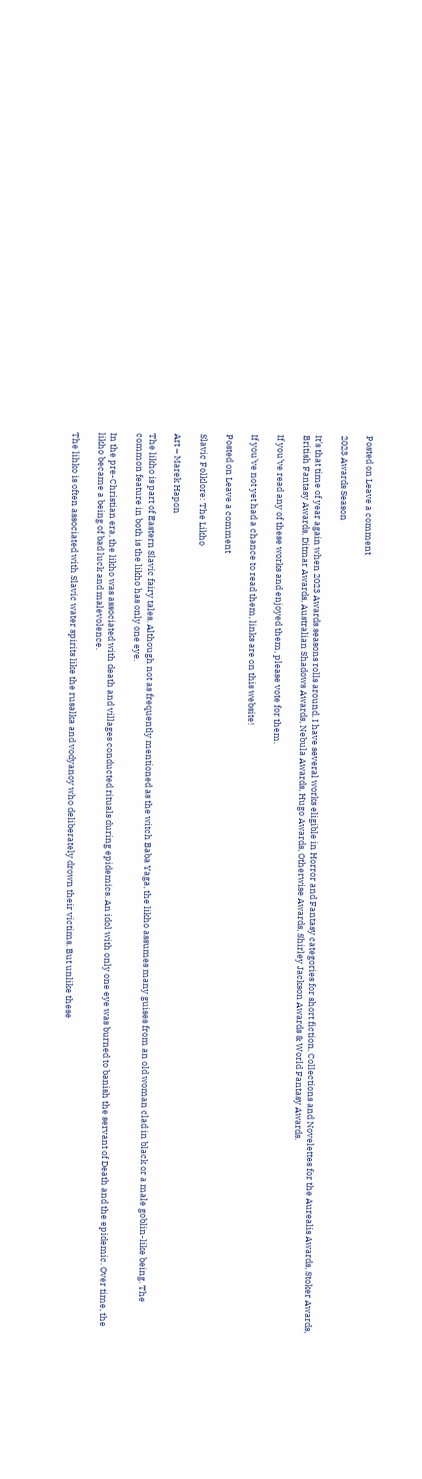Posted on Leave a comment

2023 Awards Season

It’s that time of year again when 2023 Awards seasons rolls around. I have several works eligible in Horror and Fantasy categories for short fiction, Collections and Novelettes for the Aurealis Awards, Stoker Awards, British Fantasy Awards, Ditmar Awards, Australian Shadows Awards, Nebula Awards, Hugo Awards, Otherwise Awards, Shirley Jackson Awards & World Fantasy Awards.

If you’ve read any of these works and enjoyed them, please vote for them.

If you’ve not yet had a chance to read them, links are on this website!

Posted on Leave a comment

Slavic Folklore: The Likho

Art – Marek Hapon

The likho is part of Eastern Slavic fairy tales. Although not as frequently mentioned as the witch Baba Yaga, the likho assumes many guises from an old woman clad in black or a male goblin-like being. The common feature in both is the likho has only one eye.

In the pre-Christian era, the likho was associated with death and villages conducted rituals during epidemics. An idol with only one eye was burned to banish the servant of Death and the epidemic. Over time, the likho became a being of bad luck and malevolence.

The lihko is often associated with Slavic water spirits like the rusalka and vodyanoy who deliberately drown their victims. But unlike these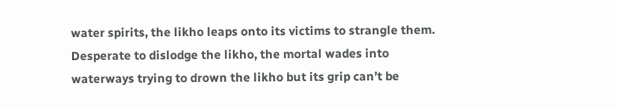water spirits, the likho leaps onto its victims to strangle them. Desperate to dislodge the likho, the mortal wades into waterways trying to drown the likho but its grip can’t be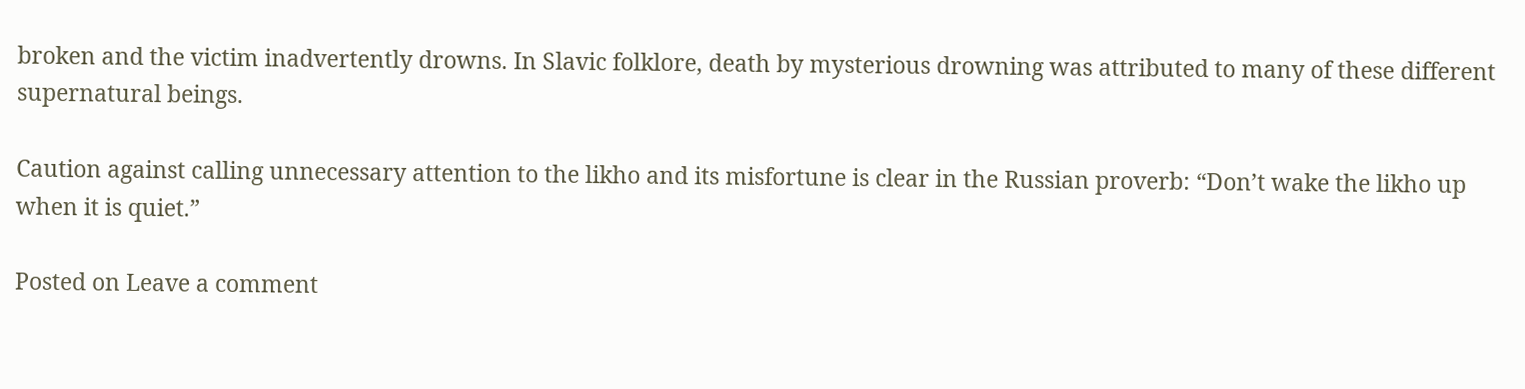broken and the victim inadvertently drowns. In Slavic folklore, death by mysterious drowning was attributed to many of these different supernatural beings.

Caution against calling unnecessary attention to the likho and its misfortune is clear in the Russian proverb: “Don’t wake the likho up when it is quiet.”

Posted on Leave a comment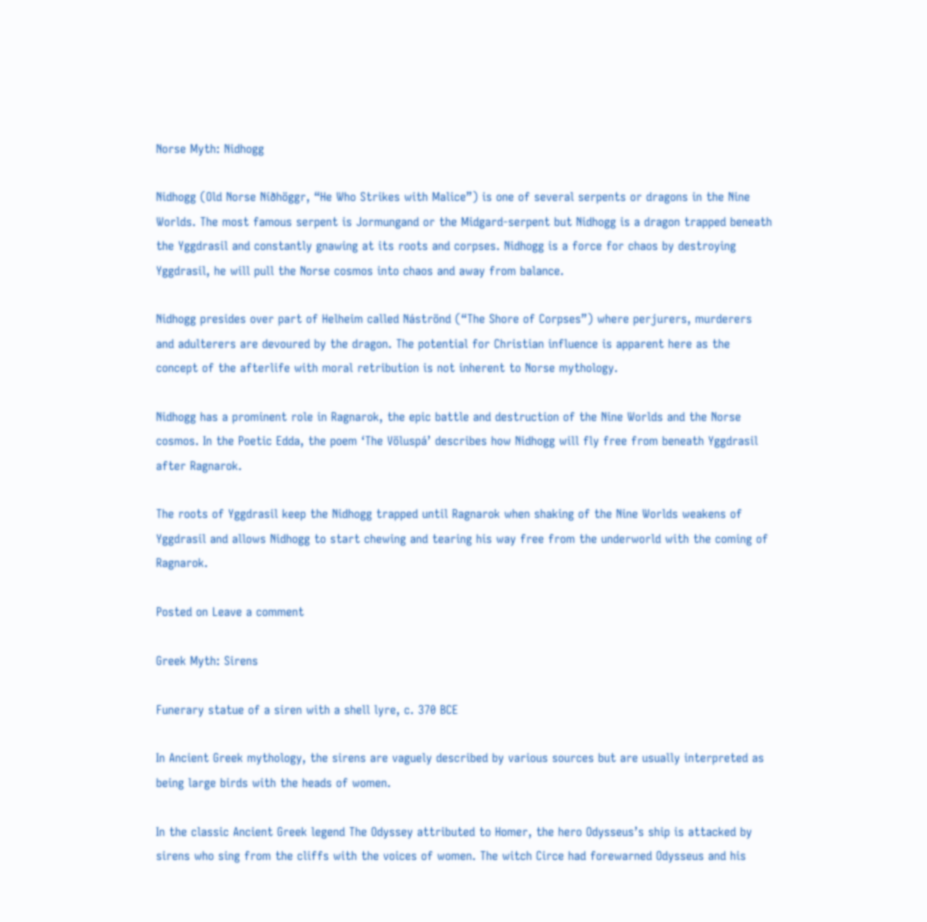Norse Myth: Nidhogg

Nidhogg (Old Norse Níðhöggr, “He Who Strikes with Malice”) is one of several serpents or dragons in the Nine Worlds. The most famous serpent is Jormungand or the Midgard-serpent but Nidhogg is a dragon trapped beneath the Yggdrasil and constantly gnawing at its roots and corpses. Nidhogg is a force for chaos by destroying Yggdrasil, he will pull the Norse cosmos into chaos and away from balance.

Nidhogg presides over part of Helheim called Náströnd (“The Shore of Corpses”) where perjurers, murderers and adulterers are devoured by the dragon. The potential for Christian influence is apparent here as the concept of the afterlife with moral retribution is not inherent to Norse mythology.

Nidhogg has a prominent role in Ragnarok, the epic battle and destruction of the Nine Worlds and the Norse cosmos. In the Poetic Edda, the poem ‘The Völuspá’ describes how Nidhogg will fly free from beneath Yggdrasil after Ragnarok.

The roots of Yggdrasil keep the Nidhogg trapped until Ragnarok when shaking of the Nine Worlds weakens of Yggdrasil and allows Nidhogg to start chewing and tearing his way free from the underworld with the coming of Ragnarok.

Posted on Leave a comment

Greek Myth: Sirens

Funerary statue of a siren with a shell lyre, c. 370 BCE

In Ancient Greek mythology, the sirens are vaguely described by various sources but are usually interpreted as being large birds with the heads of women.

In the classic Ancient Greek legend The Odyssey attributed to Homer, the hero Odysseus’s ship is attacked by sirens who sing from the cliffs with the voices of women. The witch Circe had forewarned Odysseus and his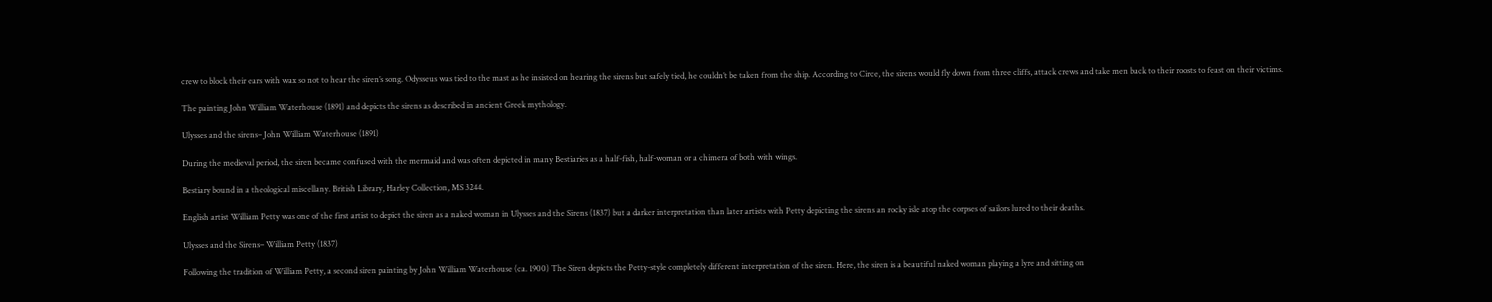crew to block their ears with wax so not to hear the siren’s song. Odysseus was tied to the mast as he insisted on hearing the sirens but safely tied, he couldn’t be taken from the ship. According to Circe, the sirens would fly down from three cliffs, attack crews and take men back to their roosts to feast on their victims.

The painting John William Waterhouse (1891) and depicts the sirens as described in ancient Greek mythology.

Ulysses and the sirens– John William Waterhouse (1891)

During the medieval period, the siren became confused with the mermaid and was often depicted in many Bestiaries as a half-fish, half-woman or a chimera of both with wings.

Bestiary bound in a theological miscellany. British Library, Harley Collection, MS 3244.

English artist William Petty was one of the first artist to depict the siren as a naked woman in Ulysses and the Sirens (1837) but a darker interpretation than later artists with Petty depicting the sirens an rocky isle atop the corpses of sailors lured to their deaths.

Ulysses and the Sirens– William Petty (1837)

Following the tradition of William Petty, a second siren painting by John William Waterhouse (ca. 1900) The Siren depicts the Petty-style completely different interpretation of the siren. Here, the siren is a beautiful naked woman playing a lyre and sitting on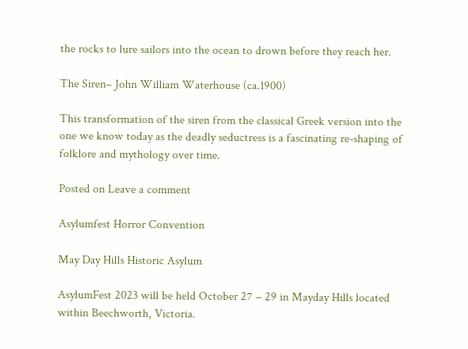the rocks to lure sailors into the ocean to drown before they reach her.

The Siren– John William Waterhouse (ca.1900)

This transformation of the siren from the classical Greek version into the one we know today as the deadly seductress is a fascinating re-shaping of folklore and mythology over time.

Posted on Leave a comment

Asylumfest Horror Convention

May Day Hills Historic Asylum

AsylumFest 2023 will be held October 27 – 29 in Mayday Hills located within Beechworth, Victoria.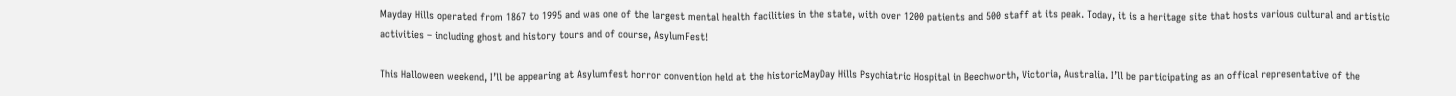Mayday Hills operated from 1867 to 1995 and was one of the largest mental health facilities in the state, with over 1200 patients and 500 staff at its peak. Today, it is a heritage site that hosts various cultural and artistic activities – including ghost and history tours and of course, AsylumFest!

This Halloween weekend, I’ll be appearing at Asylumfest horror convention held at the historicMayDay Hills Psychiatric Hospital in Beechworth, Victoria, Australia. I’ll be participating as an offical representative of the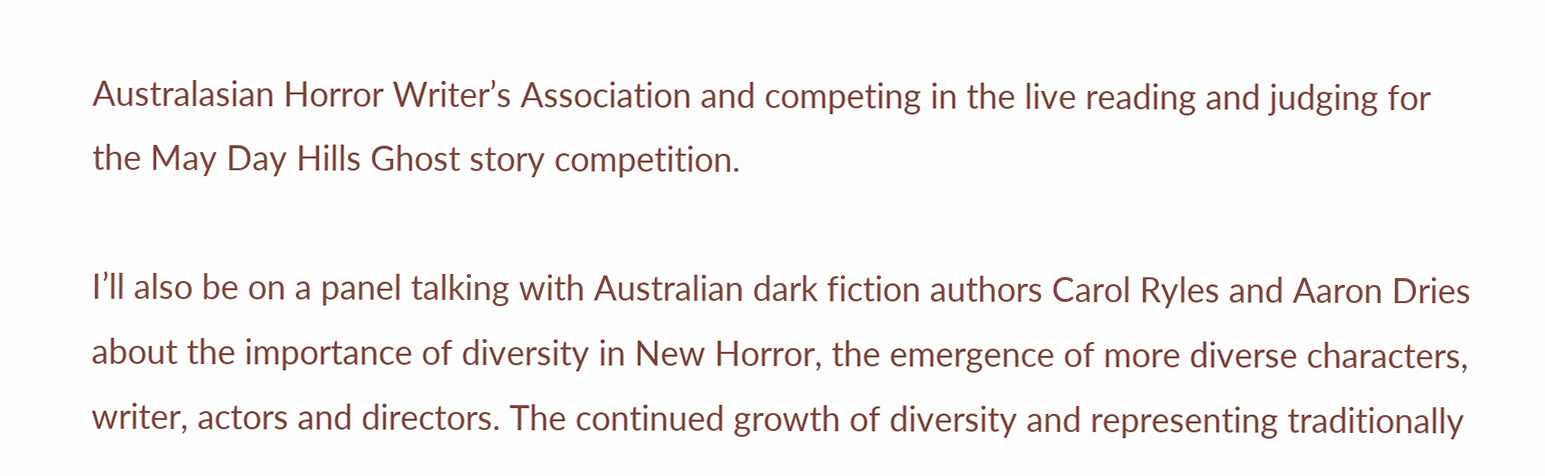Australasian Horror Writer’s Association and competing in the live reading and judging for the May Day Hills Ghost story competition.

I’ll also be on a panel talking with Australian dark fiction authors Carol Ryles and Aaron Dries about the importance of diversity in New Horror, the emergence of more diverse characters, writer, actors and directors. The continued growth of diversity and representing traditionally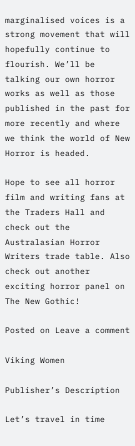marginalised voices is a strong movement that will hopefully continue to flourish. We’ll be talking our own horror works as well as those published in the past for more recently and where we think the world of New Horror is headed.

Hope to see all horror film and writing fans at the Traders Hall and check out the Australasian Horror Writers trade table. Also check out another exciting horror panel on The New Gothic!

Posted on Leave a comment

Viking Women

Publisher’s Description

Let’s travel in time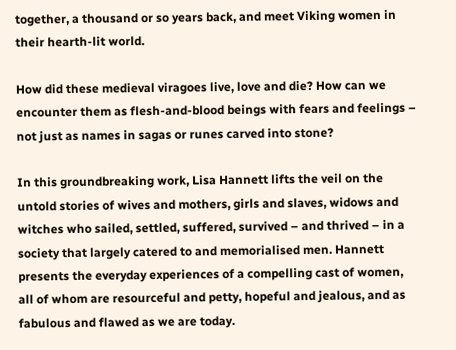together, a thousand or so years back, and meet Viking women in their hearth-lit world.

How did these medieval viragoes live, love and die? How can we encounter them as flesh-and-blood beings with fears and feelings – not just as names in sagas or runes carved into stone?

In this groundbreaking work, Lisa Hannett lifts the veil on the untold stories of wives and mothers, girls and slaves, widows and witches who sailed, settled, suffered, survived – and thrived – in a society that largely catered to and memorialised men. Hannett presents the everyday experiences of a compelling cast of women, all of whom are resourceful and petty, hopeful and jealous, and as fabulous and flawed as we are today.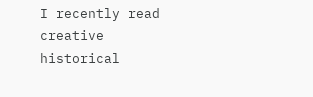I recently read creative historical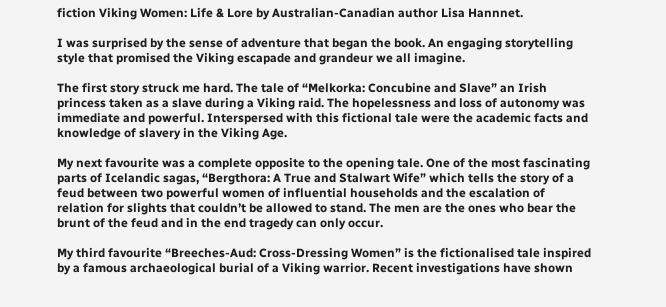fiction Viking Women: Life & Lore by Australian-Canadian author Lisa Hannnet.

I was surprised by the sense of adventure that began the book. An engaging storytelling style that promised the Viking escapade and grandeur we all imagine.

The first story struck me hard. The tale of “Melkorka: Concubine and Slave” an Irish princess taken as a slave during a Viking raid. The hopelessness and loss of autonomy was immediate and powerful. Interspersed with this fictional tale were the academic facts and knowledge of slavery in the Viking Age.

My next favourite was a complete opposite to the opening tale. One of the most fascinating parts of Icelandic sagas, “Bergthora: A True and Stalwart Wife” which tells the story of a feud between two powerful women of influential households and the escalation of relation for slights that couldn’t be allowed to stand. The men are the ones who bear the brunt of the feud and in the end tragedy can only occur.

My third favourite “Breeches-Aud: Cross-Dressing Women” is the fictionalised tale inspired by a famous archaeological burial of a Viking warrior. Recent investigations have shown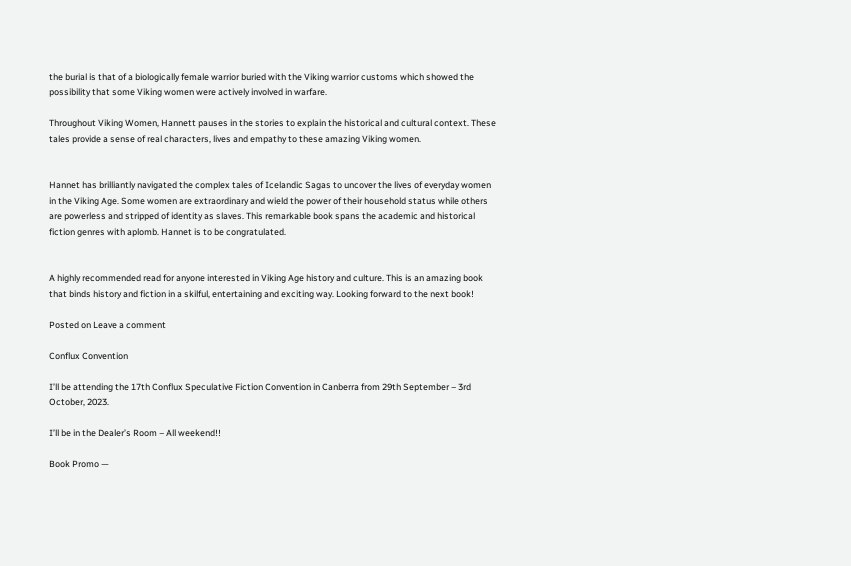the burial is that of a biologically female warrior buried with the Viking warrior customs which showed the possibility that some Viking women were actively involved in warfare.

Throughout Viking Women, Hannett pauses in the stories to explain the historical and cultural context. These tales provide a sense of real characters, lives and empathy to these amazing Viking women.


Hannet has brilliantly navigated the complex tales of Icelandic Sagas to uncover the lives of everyday women in the Viking Age. Some women are extraordinary and wield the power of their household status while others are powerless and stripped of identity as slaves. This remarkable book spans the academic and historical fiction genres with aplomb. Hannet is to be congratulated.


A highly recommended read for anyone interested in Viking Age history and culture. This is an amazing book that binds history and fiction in a skilful, entertaining and exciting way. Looking forward to the next book!

Posted on Leave a comment

Conflux Convention

I’ll be attending the 17th Conflux Speculative Fiction Convention in Canberra from 29th September – 3rd October, 2023.

I’ll be in the Dealer’s Room – All weekend!!

Book Promo —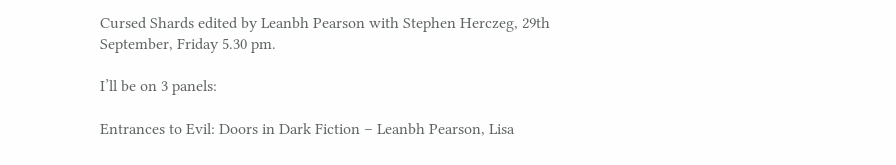Cursed Shards edited by Leanbh Pearson with Stephen Herczeg, 29th September, Friday 5.30 pm.

I’ll be on 3 panels:

Entrances to Evil: Doors in Dark Fiction – Leanbh Pearson, Lisa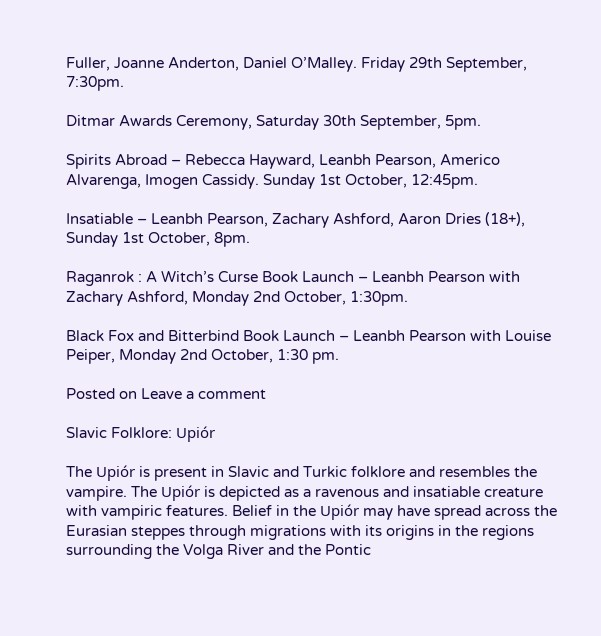Fuller, Joanne Anderton, Daniel O’Malley. Friday 29th September, 7:30pm.

Ditmar Awards Ceremony, Saturday 30th September, 5pm.

Spirits Abroad – Rebecca Hayward, Leanbh Pearson, Americo Alvarenga, Imogen Cassidy. Sunday 1st October, 12:45pm.

Insatiable – Leanbh Pearson, Zachary Ashford, Aaron Dries (18+), Sunday 1st October, 8pm.

Raganrok : A Witch’s Curse Book Launch – Leanbh Pearson with Zachary Ashford, Monday 2nd October, 1:30pm.

Black Fox and Bitterbind Book Launch – Leanbh Pearson with Louise Peiper, Monday 2nd October, 1:30 pm.

Posted on Leave a comment

Slavic Folklore: Upiór

The Upiór is present in Slavic and Turkic folklore and resembles the vampire. The Upiór is depicted as a ravenous and insatiable creature with vampiric features. Belief in the Upiór may have spread across the Eurasian steppes through migrations with its origins in the regions surrounding the Volga River and the Pontic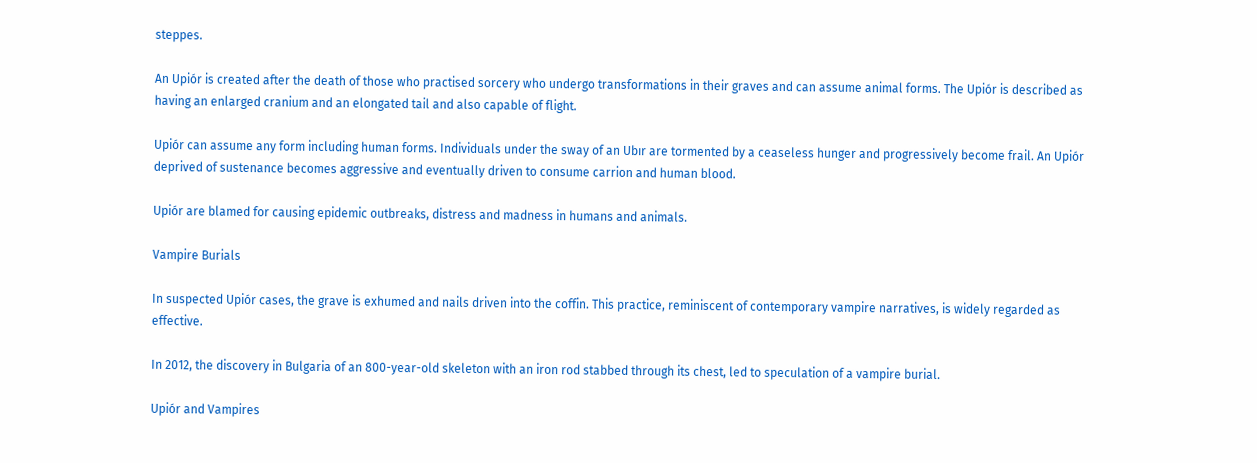steppes.

An Upiór is created after the death of those who practised sorcery who undergo transformations in their graves and can assume animal forms. The Upiór is described as having an enlarged cranium and an elongated tail and also capable of flight.

Upiór can assume any form including human forms. Individuals under the sway of an Ubır are tormented by a ceaseless hunger and progressively become frail. An Upiór deprived of sustenance becomes aggressive and eventually driven to consume carrion and human blood.

Upiór are blamed for causing epidemic outbreaks, distress and madness in humans and animals.

Vampire Burials

In suspected Upiór cases, the grave is exhumed and nails driven into the coffin. This practice, reminiscent of contemporary vampire narratives, is widely regarded as effective.

In 2012, the discovery in Bulgaria of an 800-year-old skeleton with an iron rod stabbed through its chest, led to speculation of a vampire burial.

Upiór and Vampires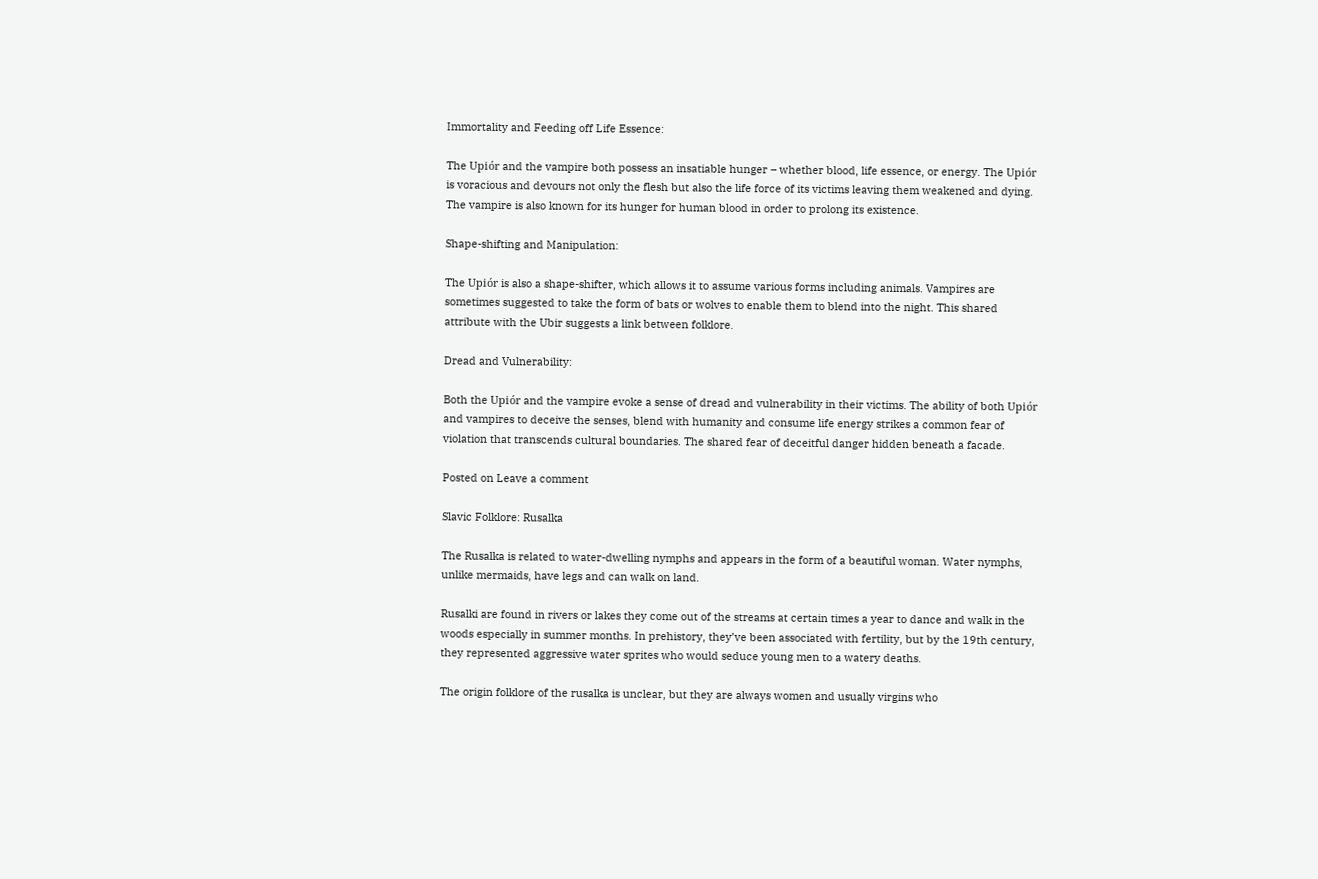Immortality and Feeding off Life Essence:

The Upiór and the vampire both possess an insatiable hunger – whether blood, life essence, or energy. The Upiór is voracious and devours not only the flesh but also the life force of its victims leaving them weakened and dying. The vampire is also known for its hunger for human blood in order to prolong its existence.

Shape-shifting and Manipulation:

The Upiór is also a shape-shifter, which allows it to assume various forms including animals. Vampires are sometimes suggested to take the form of bats or wolves to enable them to blend into the night. This shared attribute with the Ubir suggests a link between folklore.

Dread and Vulnerability:

Both the Upiór and the vampire evoke a sense of dread and vulnerability in their victims. The ability of both Upiór and vampires to deceive the senses, blend with humanity and consume life energy strikes a common fear of violation that transcends cultural boundaries. The shared fear of deceitful danger hidden beneath a facade.

Posted on Leave a comment

Slavic Folklore: Rusalka

The Rusalka is related to water-dwelling nymphs and appears in the form of a beautiful woman. Water nymphs, unlike mermaids, have legs and can walk on land.

Rusalki are found in rivers or lakes they come out of the streams at certain times a year to dance and walk in the woods especially in summer months. In prehistory, they’ve been associated with fertility, but by the 19th century, they represented aggressive water sprites who would seduce young men to a watery deaths.

The origin folklore of the rusalka is unclear, but they are always women and usually virgins who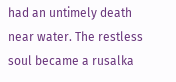had an untimely death near water. The restless soul became a rusalka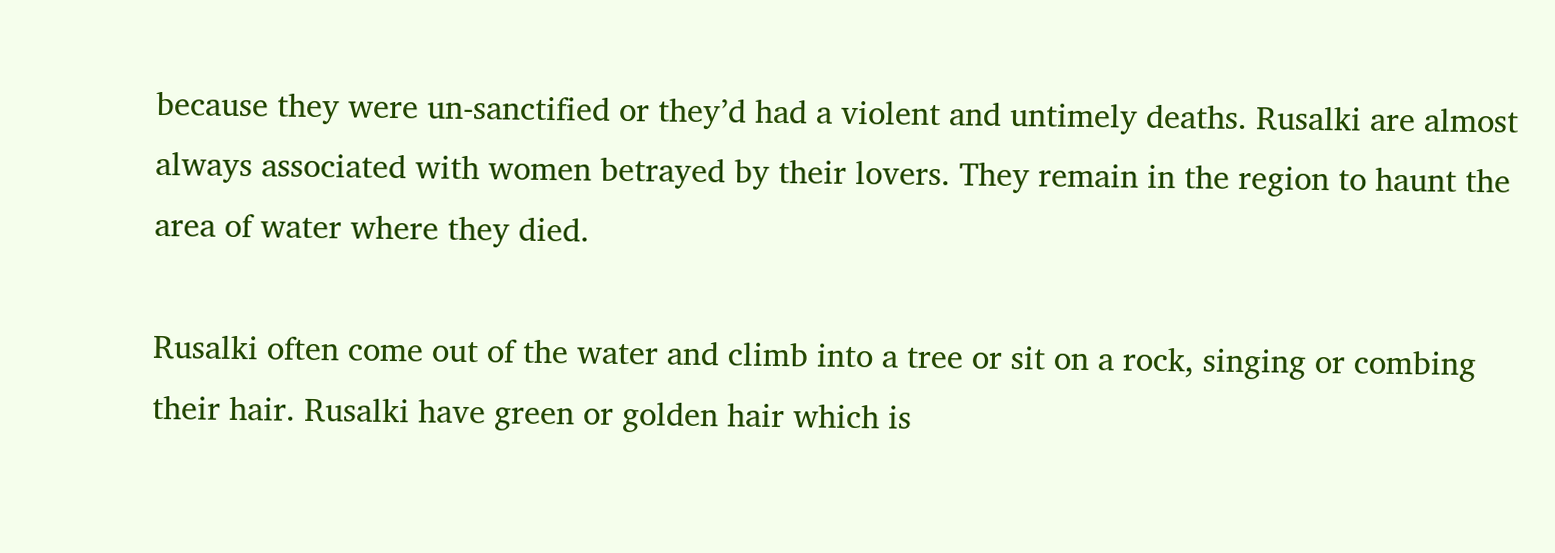because they were un-sanctified or they’d had a violent and untimely deaths. Rusalki are almost always associated with women betrayed by their lovers. They remain in the region to haunt the area of water where they died.

Rusalki often come out of the water and climb into a tree or sit on a rock, singing or combing their hair. Rusalki have green or golden hair which is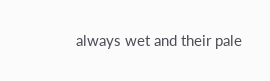always wet and their pale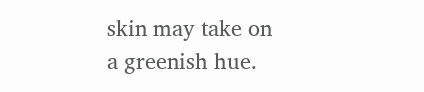skin may take on a greenish hue.